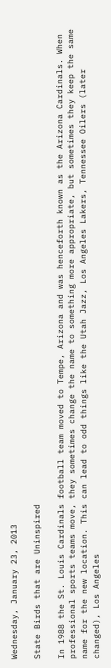Wednesday, January 23, 2013

State Birds that are Uninspired

In 1988 the St. Louis Cardinals football team moved to Tempe, Arizona and was henceforth known as the Arizona Cardinals. When professional sports teams move, they sometimes change the name to something more appropriate, but sometimes they keep the same name for the new location. This can lead to odd things like the Utah Jazz, Los Angeles Lakers, Tennessee Oilers (later changed), Los Angeles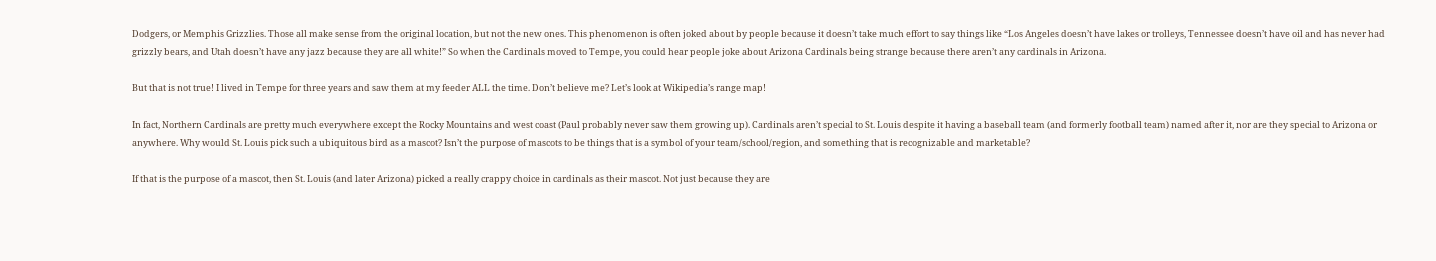Dodgers, or Memphis Grizzlies. Those all make sense from the original location, but not the new ones. This phenomenon is often joked about by people because it doesn’t take much effort to say things like “Los Angeles doesn’t have lakes or trolleys, Tennessee doesn’t have oil and has never had grizzly bears, and Utah doesn’t have any jazz because they are all white!” So when the Cardinals moved to Tempe, you could hear people joke about Arizona Cardinals being strange because there aren’t any cardinals in Arizona.

But that is not true! I lived in Tempe for three years and saw them at my feeder ALL the time. Don’t believe me? Let’s look at Wikipedia’s range map!

In fact, Northern Cardinals are pretty much everywhere except the Rocky Mountains and west coast (Paul probably never saw them growing up). Cardinals aren’t special to St. Louis despite it having a baseball team (and formerly football team) named after it, nor are they special to Arizona or anywhere. Why would St. Louis pick such a ubiquitous bird as a mascot? Isn’t the purpose of mascots to be things that is a symbol of your team/school/region, and something that is recognizable and marketable?

If that is the purpose of a mascot, then St. Louis (and later Arizona) picked a really crappy choice in cardinals as their mascot. Not just because they are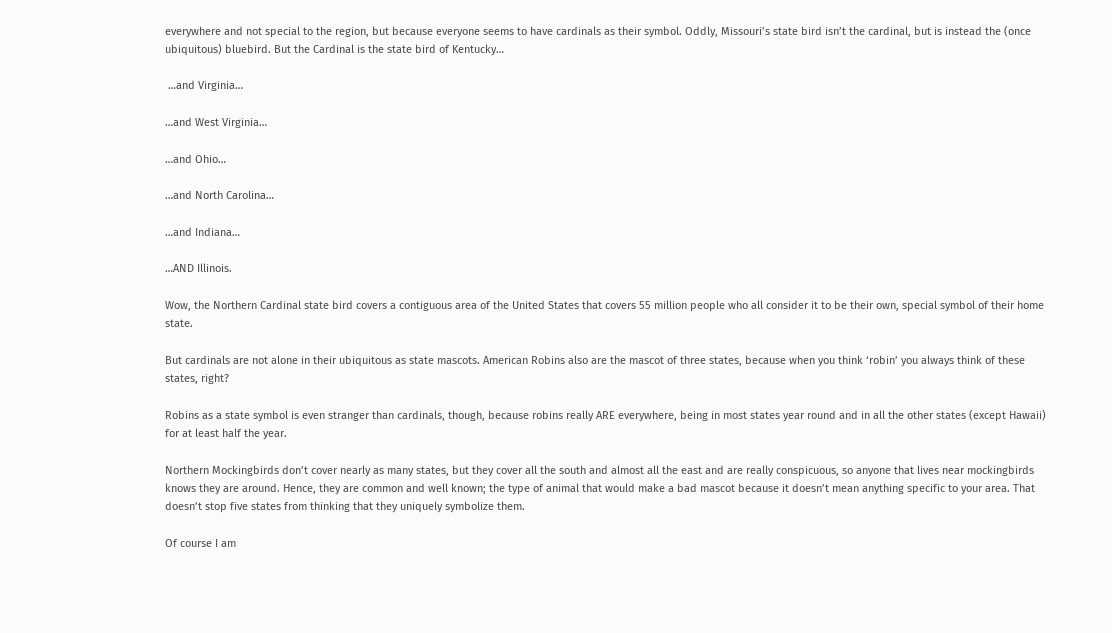everywhere and not special to the region, but because everyone seems to have cardinals as their symbol. Oddly, Missouri’s state bird isn’t the cardinal, but is instead the (once ubiquitous) bluebird. But the Cardinal is the state bird of Kentucky…

 …and Virginia…

…and West Virginia…

…and Ohio…

…and North Carolina…

…and Indiana…

…AND Illinois.

Wow, the Northern Cardinal state bird covers a contiguous area of the United States that covers 55 million people who all consider it to be their own, special symbol of their home state.

But cardinals are not alone in their ubiquitous as state mascots. American Robins also are the mascot of three states, because when you think ‘robin’ you always think of these states, right?

Robins as a state symbol is even stranger than cardinals, though, because robins really ARE everywhere, being in most states year round and in all the other states (except Hawaii) for at least half the year.

Northern Mockingbirds don’t cover nearly as many states, but they cover all the south and almost all the east and are really conspicuous, so anyone that lives near mockingbirds knows they are around. Hence, they are common and well known; the type of animal that would make a bad mascot because it doesn’t mean anything specific to your area. That doesn’t stop five states from thinking that they uniquely symbolize them.

Of course I am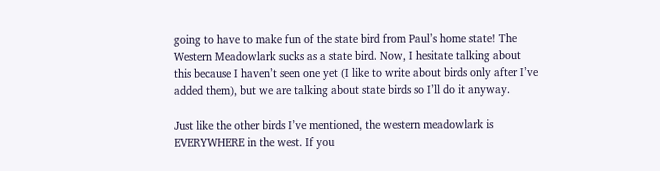going to have to make fun of the state bird from Paul’s home state! The Western Meadowlark sucks as a state bird. Now, I hesitate talking about this because I haven’t seen one yet (I like to write about birds only after I’ve added them), but we are talking about state birds so I’ll do it anyway.

Just like the other birds I’ve mentioned, the western meadowlark is EVERYWHERE in the west. If you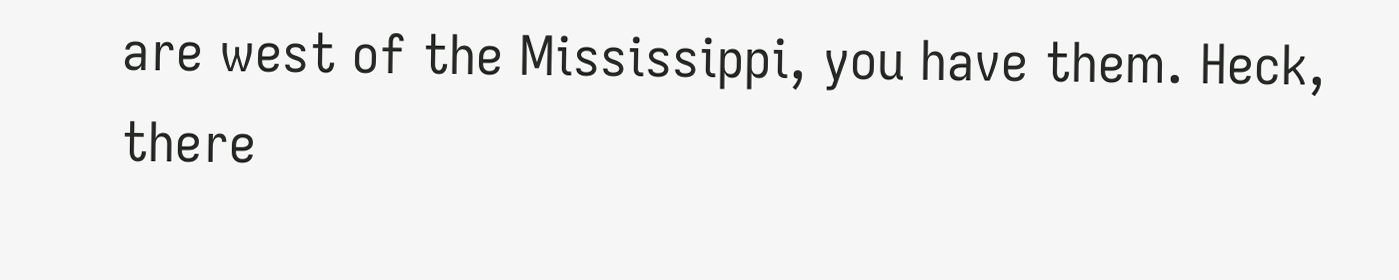are west of the Mississippi, you have them. Heck, there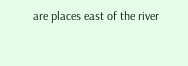are places east of the river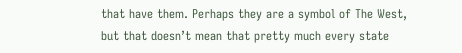that have them. Perhaps they are a symbol of The West, but that doesn’t mean that pretty much every state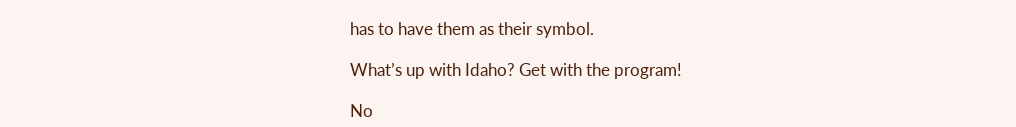has to have them as their symbol.

What’s up with Idaho? Get with the program!

No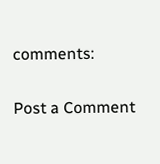comments:

Post a Comment